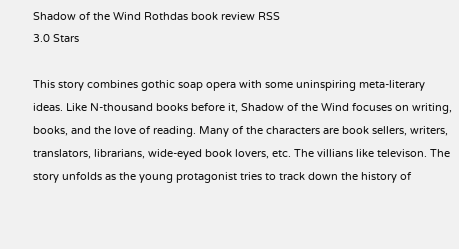Shadow of the Wind Rothdas book review RSS
3.0 Stars

This story combines gothic soap opera with some uninspiring meta-literary ideas. Like N-thousand books before it, Shadow of the Wind focuses on writing, books, and the love of reading. Many of the characters are book sellers, writers, translators, librarians, wide-eyed book lovers, etc. The villians like televison. The story unfolds as the young protagonist tries to track down the history of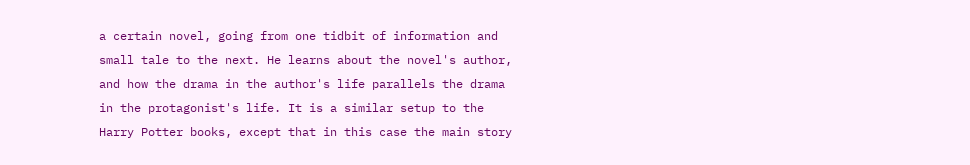a certain novel, going from one tidbit of information and small tale to the next. He learns about the novel's author, and how the drama in the author's life parallels the drama in the protagonist's life. It is a similar setup to the Harry Potter books, except that in this case the main story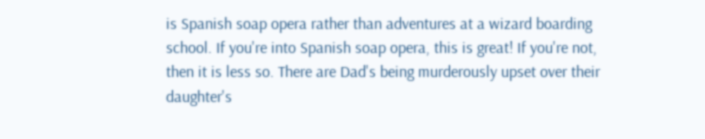is Spanish soap opera rather than adventures at a wizard boarding school. If you're into Spanish soap opera, this is great! If you're not, then it is less so. There are Dad's being murderously upset over their daughter's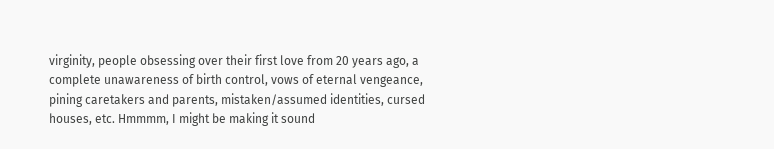virginity, people obsessing over their first love from 20 years ago, a complete unawareness of birth control, vows of eternal vengeance, pining caretakers and parents, mistaken/assumed identities, cursed houses, etc. Hmmmm, I might be making it sound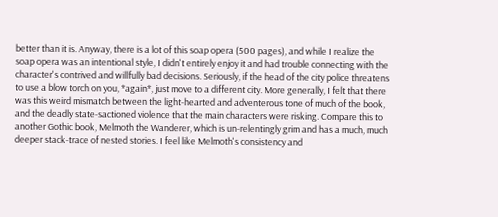better than it is. Anyway, there is a lot of this soap opera (500 pages), and while I realize the soap opera was an intentional style, I didn't entirely enjoy it and had trouble connecting with the character's contrived and willfully bad decisions. Seriously, if the head of the city police threatens to use a blow torch on you, *again*, just move to a different city. More generally, I felt that there was this weird mismatch between the light-hearted and adventerous tone of much of the book, and the deadly state-sactioned violence that the main characters were risking. Compare this to another Gothic book, Melmoth the Wanderer, which is un-relentingly grim and has a much, much deeper stack-trace of nested stories. I feel like Melmoth's consistency and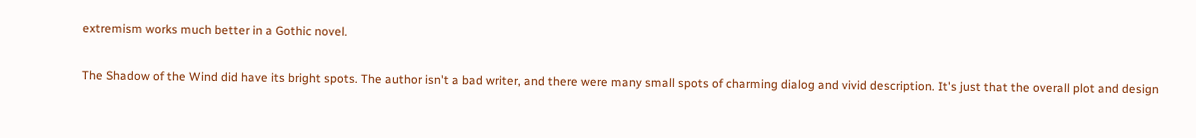extremism works much better in a Gothic novel.

The Shadow of the Wind did have its bright spots. The author isn't a bad writer, and there were many small spots of charming dialog and vivid description. It's just that the overall plot and design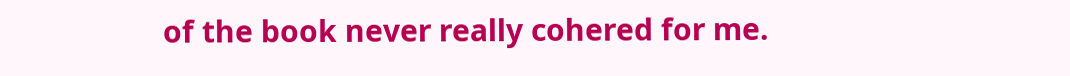of the book never really cohered for me.